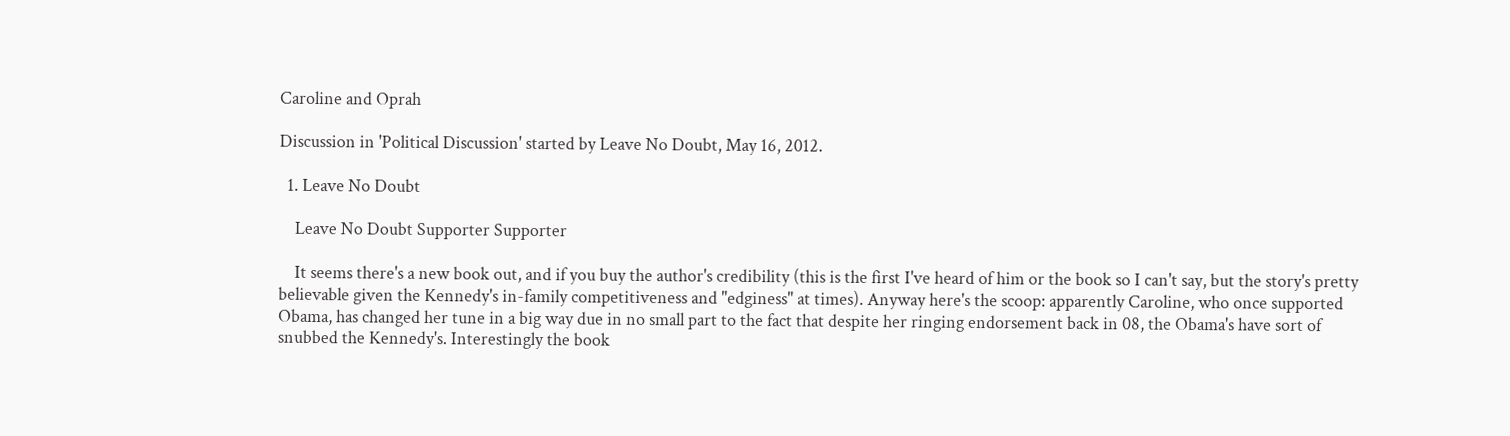Caroline and Oprah

Discussion in 'Political Discussion' started by Leave No Doubt, May 16, 2012.

  1. Leave No Doubt

    Leave No Doubt Supporter Supporter

    It seems there's a new book out, and if you buy the author's credibility (this is the first I've heard of him or the book so I can't say, but the story's pretty believable given the Kennedy's in-family competitiveness and "edginess" at times). Anyway here's the scoop: apparently Caroline, who once supported Obama, has changed her tune in a big way due in no small part to the fact that despite her ringing endorsement back in 08, the Obama's have sort of snubbed the Kennedy's. Interestingly the book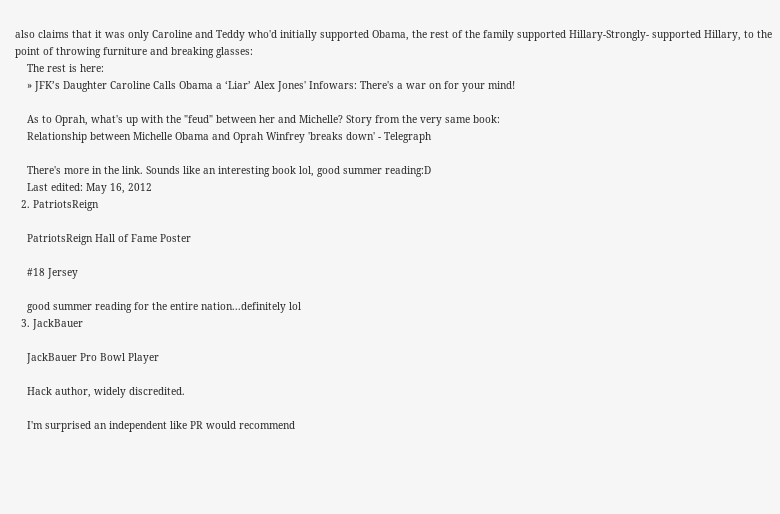also claims that it was only Caroline and Teddy who'd initially supported Obama, the rest of the family supported Hillary-Strongly- supported Hillary, to the point of throwing furniture and breaking glasses:
    The rest is here:
    » JFK’s Daughter Caroline Calls Obama a ‘Liar’ Alex Jones' Infowars: There's a war on for your mind!

    As to Oprah, what's up with the "feud" between her and Michelle? Story from the very same book:
    Relationship between Michelle Obama and Oprah Winfrey 'breaks down' - Telegraph

    There's more in the link. Sounds like an interesting book lol, good summer reading:D
    Last edited: May 16, 2012
  2. PatriotsReign

    PatriotsReign Hall of Fame Poster

    #18 Jersey

    good summer reading for the entire nation...definitely lol
  3. JackBauer

    JackBauer Pro Bowl Player

    Hack author, widely discredited.

    I'm surprised an independent like PR would recommend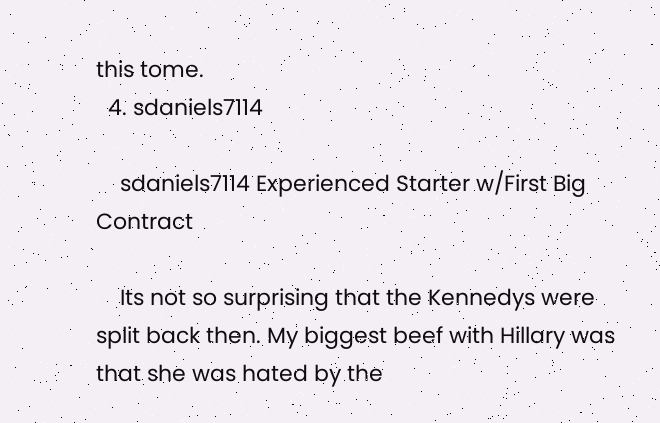this tome.
  4. sdaniels7114

    sdaniels7114 Experienced Starter w/First Big Contract

    Its not so surprising that the Kennedys were split back then. My biggest beef with Hillary was that she was hated by the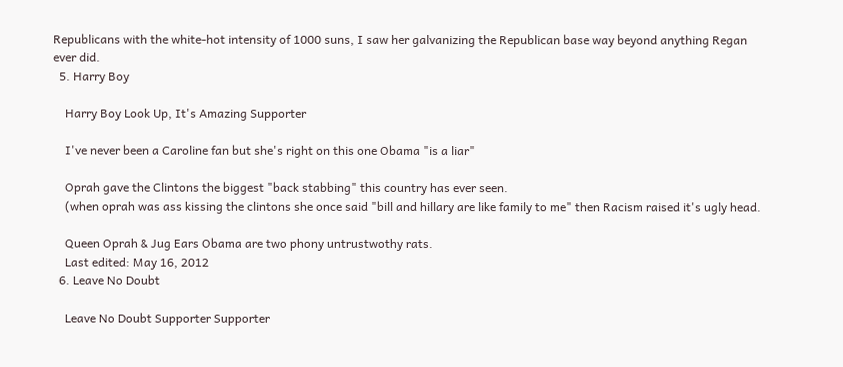Republicans with the white-hot intensity of 1000 suns, I saw her galvanizing the Republican base way beyond anything Regan ever did.
  5. Harry Boy

    Harry Boy Look Up, It's Amazing Supporter

    I've never been a Caroline fan but she's right on this one Obama "is a liar"

    Oprah gave the Clintons the biggest "back stabbing" this country has ever seen.
    (when oprah was ass kissing the clintons she once said "bill and hillary are like family to me" then Racism raised it's ugly head.

    Queen Oprah & Jug Ears Obama are two phony untrustwothy rats.
    Last edited: May 16, 2012
  6. Leave No Doubt

    Leave No Doubt Supporter Supporter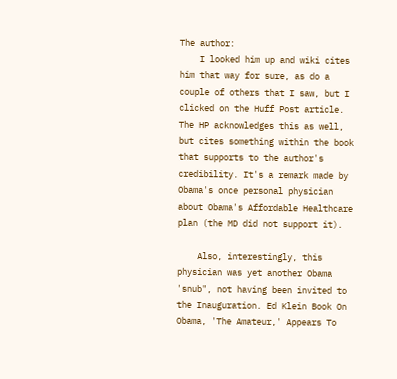The author:
    I looked him up and wiki cites him that way for sure, as do a couple of others that I saw, but I clicked on the Huff Post article. The HP acknowledges this as well, but cites something within the book that supports to the author's credibility. It's a remark made by Obama's once personal physician about Obama's Affordable Healthcare plan (the MD did not support it).

    Also, interestingly, this physician was yet another Obama 'snub", not having been invited to the Inauguration. Ed Klein Book On Obama, 'The Amateur,' Appears To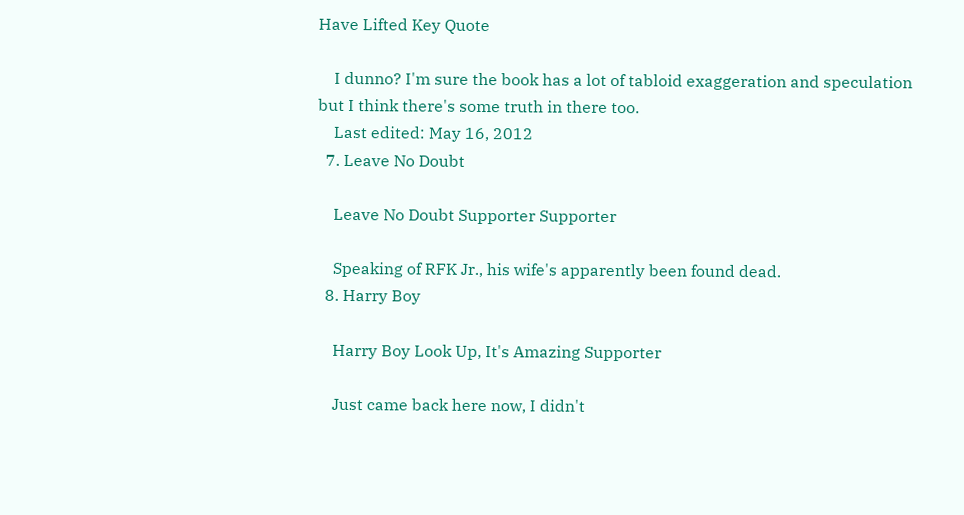Have Lifted Key Quote

    I dunno? I'm sure the book has a lot of tabloid exaggeration and speculation but I think there's some truth in there too.
    Last edited: May 16, 2012
  7. Leave No Doubt

    Leave No Doubt Supporter Supporter

    Speaking of RFK Jr., his wife's apparently been found dead.
  8. Harry Boy

    Harry Boy Look Up, It's Amazing Supporter

    Just came back here now, I didn't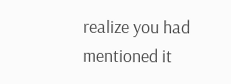realize you had mentioned it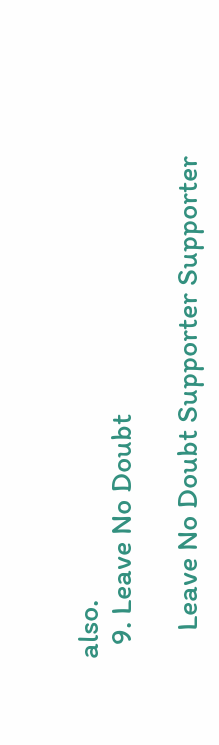also.
  9. Leave No Doubt

    Leave No Doubt Supporter Supporter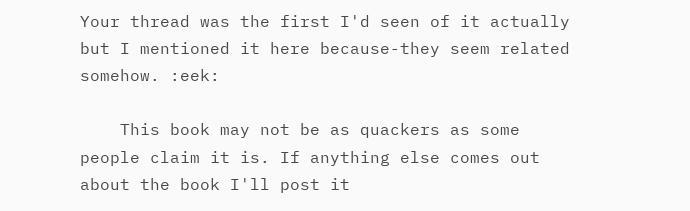Your thread was the first I'd seen of it actually but I mentioned it here because-they seem related somehow. :eek:

    This book may not be as quackers as some people claim it is. If anything else comes out about the book I'll post it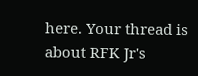here. Your thread is about RFK Jr's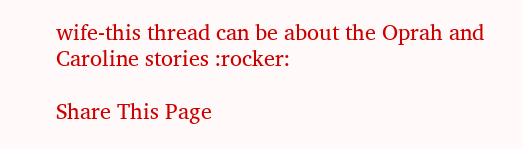wife-this thread can be about the Oprah and Caroline stories :rocker:

Share This Page